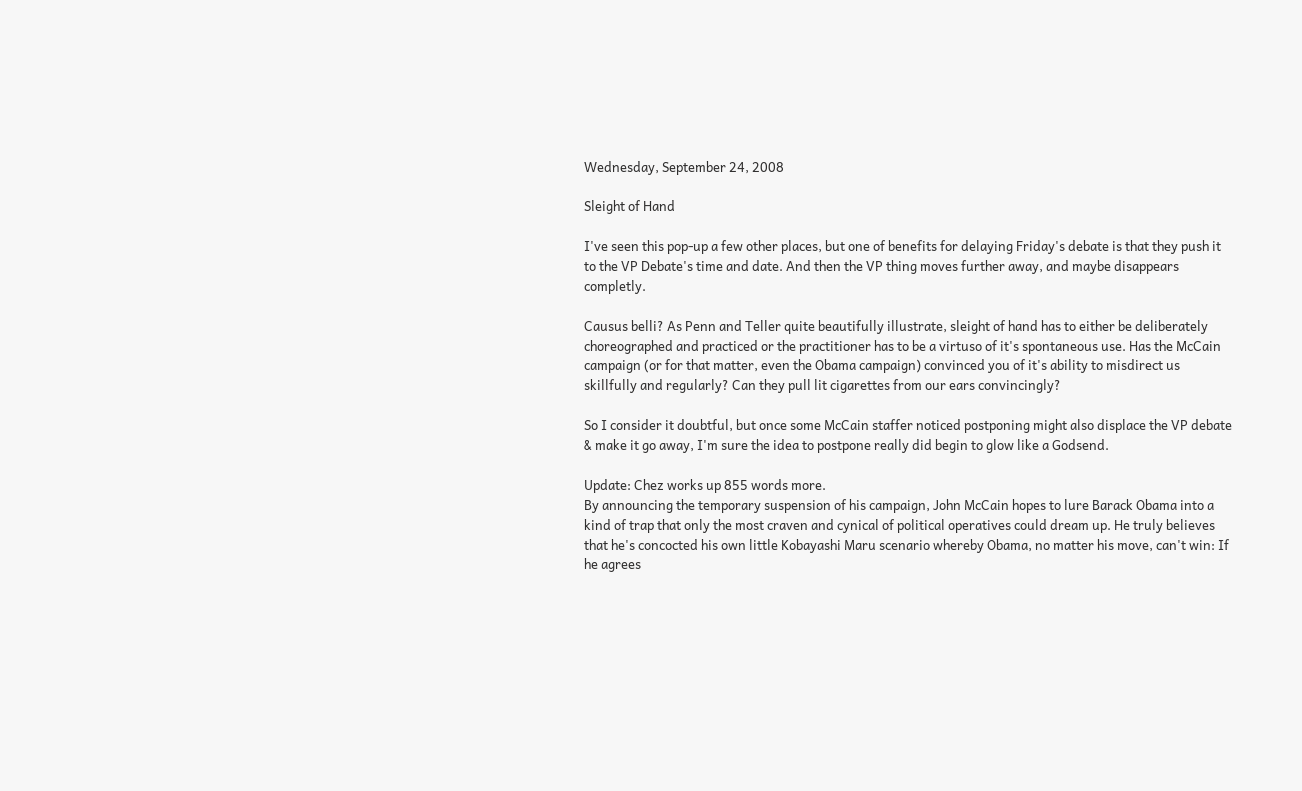Wednesday, September 24, 2008

Sleight of Hand

I've seen this pop-up a few other places, but one of benefits for delaying Friday's debate is that they push it to the VP Debate's time and date. And then the VP thing moves further away, and maybe disappears completly.

Causus belli? As Penn and Teller quite beautifully illustrate, sleight of hand has to either be deliberately choreographed and practiced or the practitioner has to be a virtuso of it's spontaneous use. Has the McCain campaign (or for that matter, even the Obama campaign) convinced you of it's ability to misdirect us skillfully and regularly? Can they pull lit cigarettes from our ears convincingly?

So I consider it doubtful, but once some McCain staffer noticed postponing might also displace the VP debate & make it go away, I'm sure the idea to postpone really did begin to glow like a Godsend.

Update: Chez works up 855 words more.
By announcing the temporary suspension of his campaign, John McCain hopes to lure Barack Obama into a kind of trap that only the most craven and cynical of political operatives could dream up. He truly believes that he's concocted his own little Kobayashi Maru scenario whereby Obama, no matter his move, can't win: If he agrees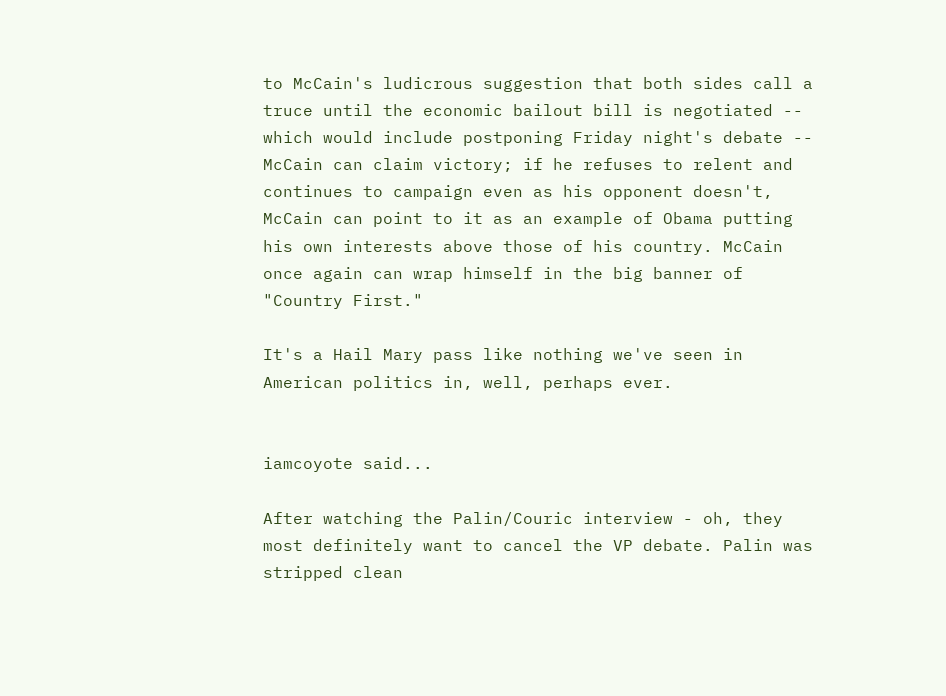to McCain's ludicrous suggestion that both sides call a truce until the economic bailout bill is negotiated -- which would include postponing Friday night's debate -- McCain can claim victory; if he refuses to relent and continues to campaign even as his opponent doesn't, McCain can point to it as an example of Obama putting his own interests above those of his country. McCain once again can wrap himself in the big banner of "Country First."

It's a Hail Mary pass like nothing we've seen in American politics in, well, perhaps ever.


iamcoyote said...

After watching the Palin/Couric interview - oh, they most definitely want to cancel the VP debate. Palin was stripped clean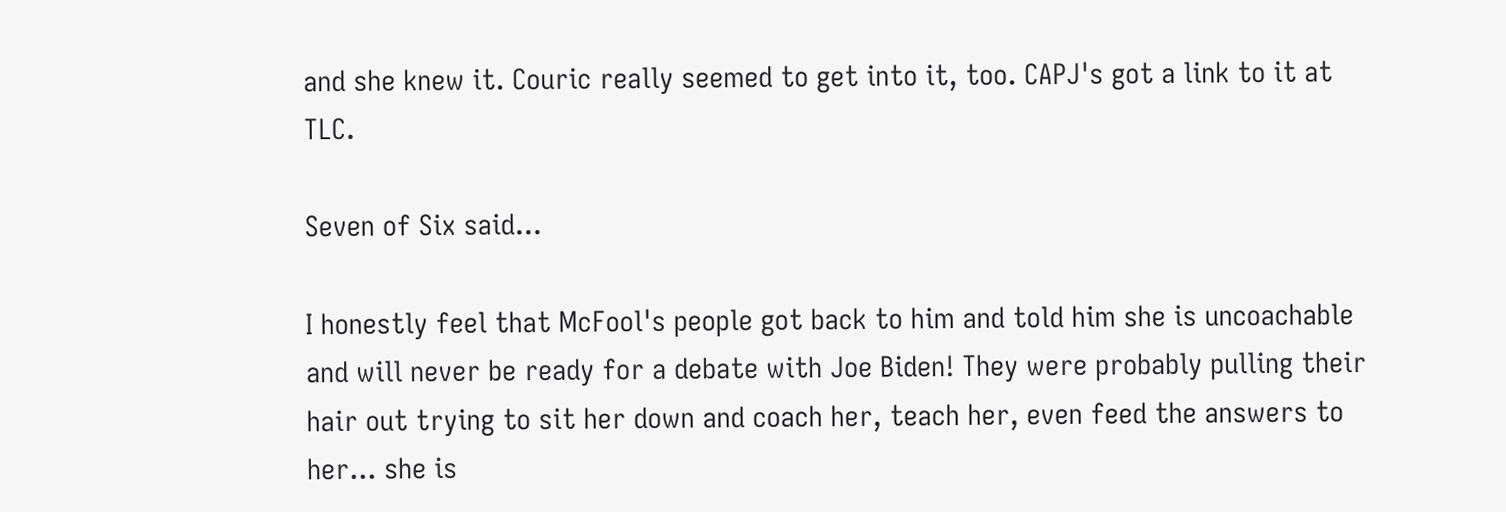and she knew it. Couric really seemed to get into it, too. CAPJ's got a link to it at TLC.

Seven of Six said...

I honestly feel that McFool's people got back to him and told him she is uncoachable and will never be ready for a debate with Joe Biden! They were probably pulling their hair out trying to sit her down and coach her, teach her, even feed the answers to her... she is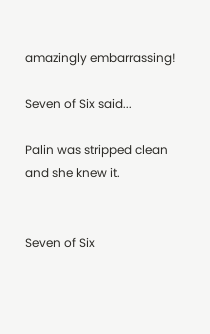amazingly embarrassing!

Seven of Six said...

Palin was stripped clean and she knew it.


Seven of Six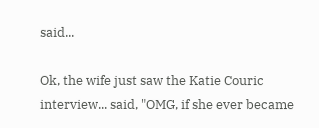said...

Ok, the wife just saw the Katie Couric interview... said, "OMG, if she ever became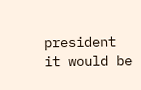president it would be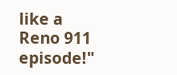like a Reno 911 episode!"